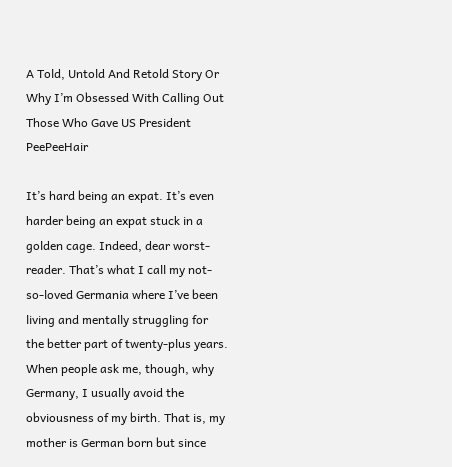A Told, Untold And Retold Story Or Why I’m Obsessed With Calling Out Those Who Gave US President PeePeeHair

It’s hard being an expat. It’s even harder being an expat stuck in a golden cage. Indeed, dear worst-reader. That’s what I call my not-so-loved Germania where I’ve been living and mentally struggling for the better part of twenty-plus years. When people ask me, though, why Germany, I usually avoid the obviousness of my birth. That is, my mother is German born but since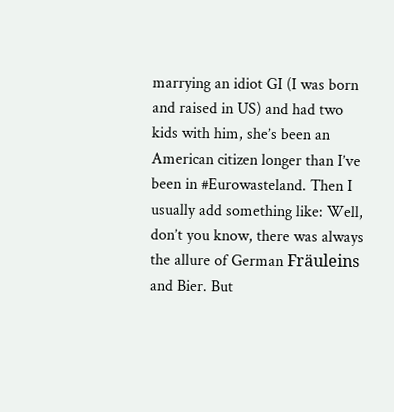marrying an idiot GI (I was born and raised in US) and had two kids with him, she’s been an American citizen longer than I’ve been in #Eurowasteland. Then I usually add something like: Well, don’t you know, there was always the allure of German Fräuleins and Bier. But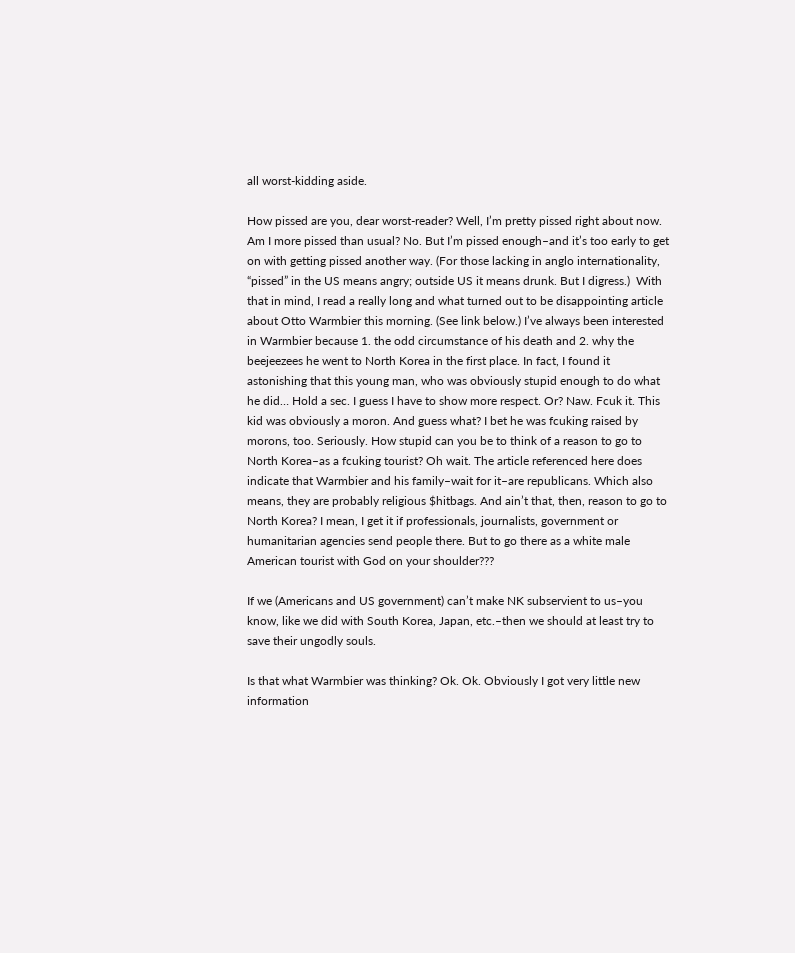all worst-kidding aside.

How pissed are you, dear worst-reader? Well, I’m pretty pissed right about now. Am I more pissed than usual? No. But I’m pissed enough–and it’s too early to get on with getting pissed another way. (For those lacking in anglo internationality, “pissed” in the US means angry; outside US it means drunk. But I digress.)  With that in mind, I read a really long and what turned out to be disappointing article about Otto Warmbier this morning. (See link below.) I’ve always been interested in Warmbier because 1. the odd circumstance of his death and 2. why the beejeezees he went to North Korea in the first place. In fact, I found it astonishing that this young man, who was obviously stupid enough to do what he did… Hold a sec. I guess I have to show more respect. Or? Naw. Fcuk it. This kid was obviously a moron. And guess what? I bet he was fcuking raised by morons, too. Seriously. How stupid can you be to think of a reason to go to North Korea–as a fcuking tourist? Oh wait. The article referenced here does indicate that Warmbier and his family–wait for it–are republicans. Which also means, they are probably religious $hitbags. And ain’t that, then, reason to go to North Korea? I mean, I get it if professionals, journalists, government or humanitarian agencies send people there. But to go there as a white male American tourist with God on your shoulder???

If we (Americans and US government) can’t make NK subservient to us–you know, like we did with South Korea, Japan, etc.–then we should at least try to save their ungodly souls.

Is that what Warmbier was thinking? Ok. Ok. Obviously I got very little new information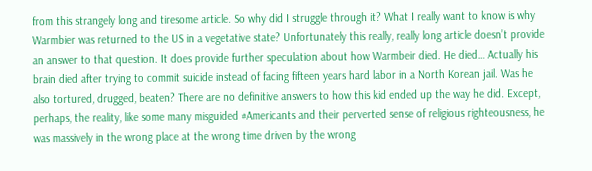from this strangely long and tiresome article. So why did I struggle through it? What I really want to know is why Warmbier was returned to the US in a vegetative state? Unfortunately this really, really long article doesn’t provide an answer to that question. It does provide further speculation about how Warmbeir died. He died… Actually his brain died after trying to commit suicide instead of facing fifteen years hard labor in a North Korean jail. Was he also tortured, drugged, beaten? There are no definitive answers to how this kid ended up the way he did. Except, perhaps, the reality, like some many misguided #Americants and their perverted sense of religious righteousness, he was massively in the wrong place at the wrong time driven by the wrong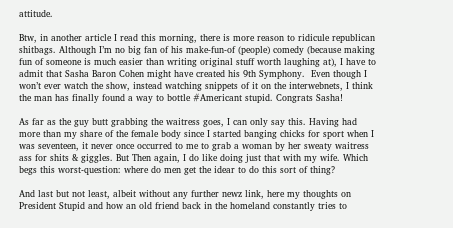attitude.

Btw, in another article I read this morning, there is more reason to ridicule republican shitbags. Although I’m no big fan of his make-fun-of (people) comedy (because making fun of someone is much easier than writing original stuff worth laughing at), I have to admit that Sasha Baron Cohen might have created his 9th Symphony.  Even though I won’t ever watch the show, instead watching snippets of it on the interwebnets, I think the man has finally found a way to bottle #Americant stupid. Congrats Sasha!

As far as the guy butt grabbing the waitress goes, I can only say this. Having had more than my share of the female body since I started banging chicks for sport when I was seventeen, it never once occurred to me to grab a woman by her sweaty waitress ass for shits & giggles. But Then again, I do like doing just that with my wife. Which begs this worst-question: where do men get the idear to do this sort of thing?

And last but not least, albeit without any further newz link, here my thoughts on President Stupid and how an old friend back in the homeland constantly tries to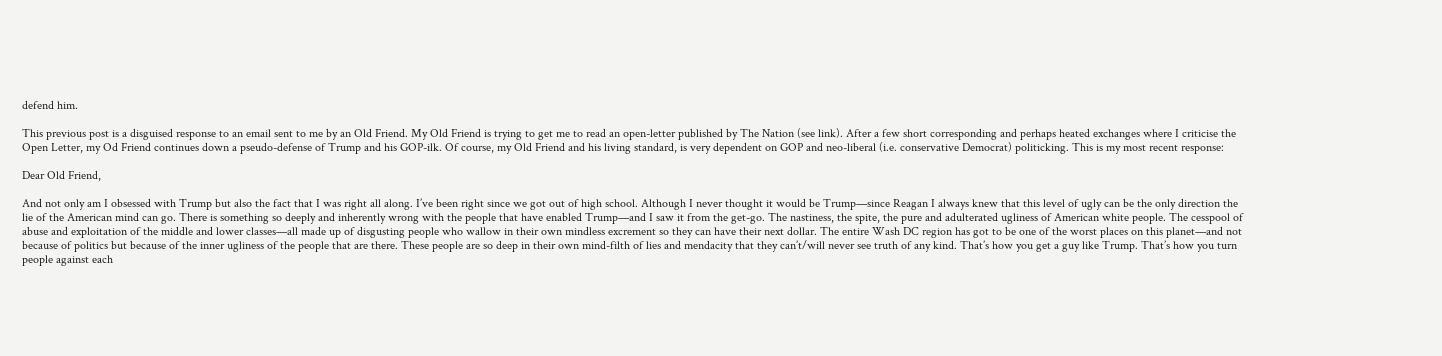defend him.

This previous post is a disguised response to an email sent to me by an Old Friend. My Old Friend is trying to get me to read an open-letter published by The Nation (see link). After a few short corresponding and perhaps heated exchanges where I criticise the Open Letter, my Od Friend continues down a pseudo-defense of Trump and his GOP-ilk. Of course, my Old Friend and his living standard, is very dependent on GOP and neo-liberal (i.e. conservative Democrat) politicking. This is my most recent response:

Dear Old Friend,

And not only am I obsessed with Trump but also the fact that I was right all along. I’ve been right since we got out of high school. Although I never thought it would be Trump—since Reagan I always knew that this level of ugly can be the only direction the lie of the American mind can go. There is something so deeply and inherently wrong with the people that have enabled Trump—and I saw it from the get-go. The nastiness, the spite, the pure and adulterated ugliness of American white people. The cesspool of abuse and exploitation of the middle and lower classes—all made up of disgusting people who wallow in their own mindless excrement so they can have their next dollar. The entire Wash DC region has got to be one of the worst places on this planet—and not because of politics but because of the inner ugliness of the people that are there. These people are so deep in their own mind-filth of lies and mendacity that they can’t/will never see truth of any kind. That’s how you get a guy like Trump. That’s how you turn people against each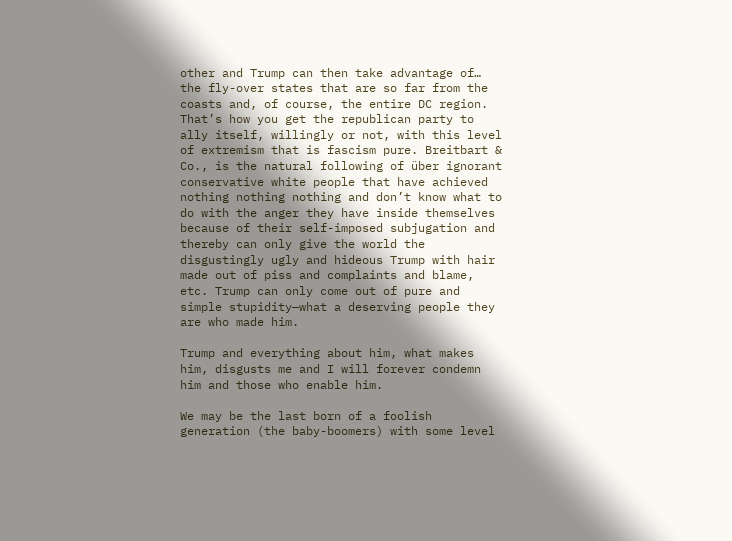other and Trump can then take advantage of… the fly-over states that are so far from the coasts and, of course, the entire DC region. That’s how you get the republican party to ally itself, willingly or not, with this level of extremism that is fascism pure. Breitbart & Co., is the natural following of über ignorant conservative white people that have achieved nothing nothing nothing and don’t know what to do with the anger they have inside themselves because of their self-imposed subjugation and thereby can only give the world the disgustingly ugly and hideous Trump with hair made out of piss and complaints and blame, etc. Trump can only come out of pure and simple stupidity—what a deserving people they are who made him.

Trump and everything about him, what makes him, disgusts me and I will forever condemn him and those who enable him.

We may be the last born of a foolish generation (the baby-boomers) with some level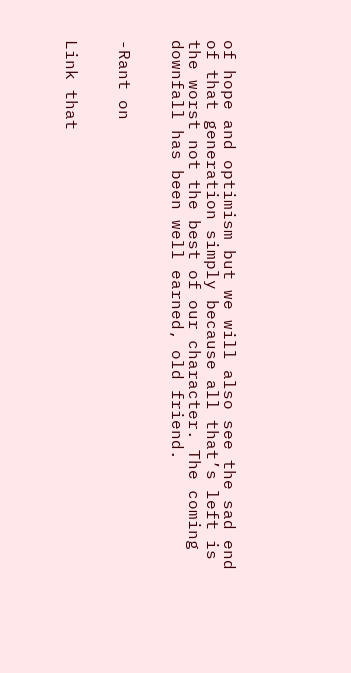of hope and optimism but we will also see the sad end of that generation simply because all that’s left is the worst not the best of our character. The coming downfall has been well earned, old friend.


-Rant on


Link that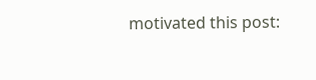motivated this post: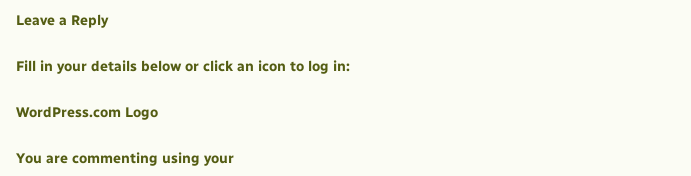Leave a Reply

Fill in your details below or click an icon to log in:

WordPress.com Logo

You are commenting using your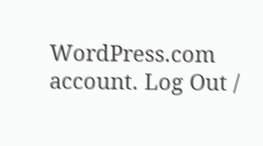WordPress.com account. Log Out /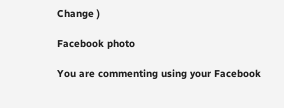Change )

Facebook photo

You are commenting using your Facebook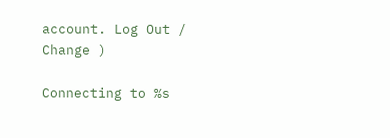account. Log Out /  Change )

Connecting to %s